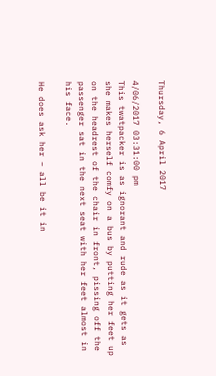Thursday, 6 April 2017

4/06/2017 03:31:00 pm
This twatpacker is as ignorant and rude as it gets as she makes herself comfy on a bus by putting her feet up on the headrest of the chair in front, pissing off the passenger sat in the next seat with her feet almost in his face.

He does ask her – all be it in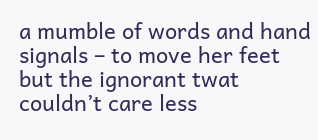a mumble of words and hand signals – to move her feet but the ignorant twat couldn’t care less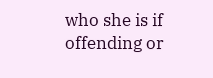who she is if offending or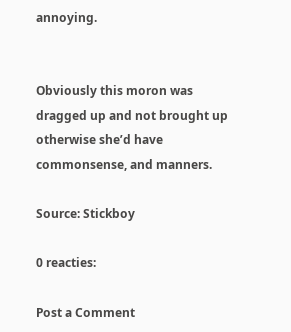annoying.


Obviously this moron was dragged up and not brought up otherwise she’d have commonsense, and manners.

Source: Stickboy

0 reacties:

Post a Comment